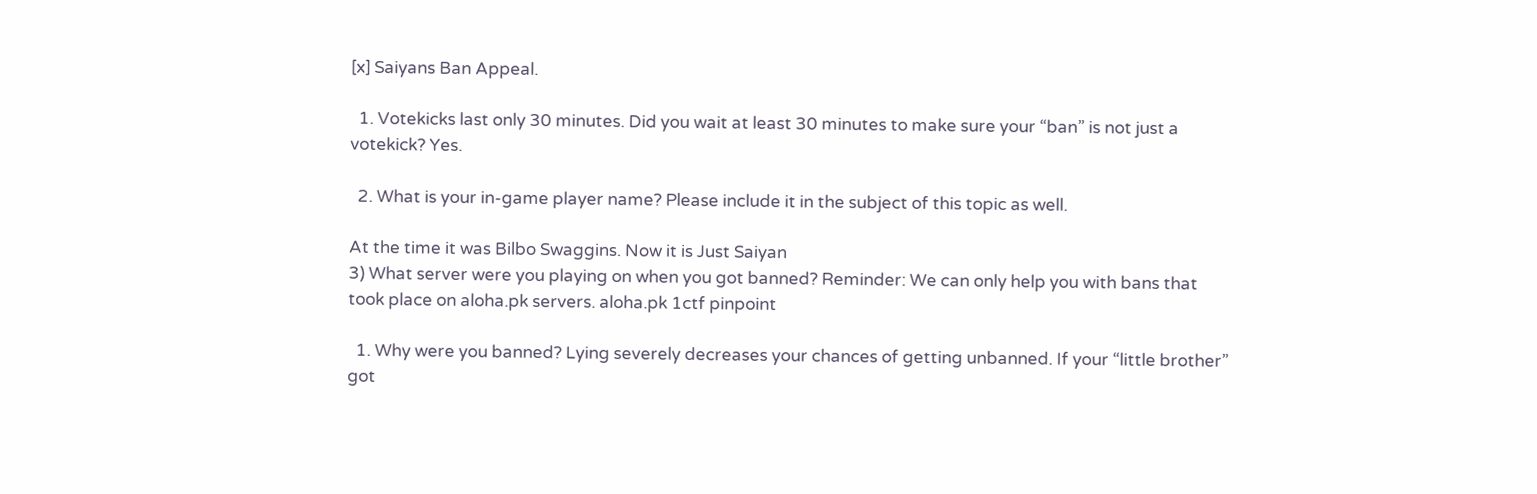[x] Saiyans Ban Appeal.

  1. Votekicks last only 30 minutes. Did you wait at least 30 minutes to make sure your “ban” is not just a votekick? Yes.

  2. What is your in-game player name? Please include it in the subject of this topic as well.

At the time it was Bilbo Swaggins. Now it is Just Saiyan
3) What server were you playing on when you got banned? Reminder: We can only help you with bans that took place on aloha.pk servers. aloha.pk 1ctf pinpoint

  1. Why were you banned? Lying severely decreases your chances of getting unbanned. If your “little brother” got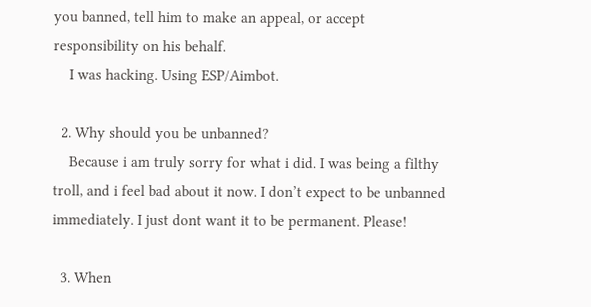you banned, tell him to make an appeal, or accept responsibility on his behalf.
    I was hacking. Using ESP/Aimbot.

  2. Why should you be unbanned?
    Because i am truly sorry for what i did. I was being a filthy troll, and i feel bad about it now. I don’t expect to be unbanned immediately. I just dont want it to be permanent. Please!

  3. When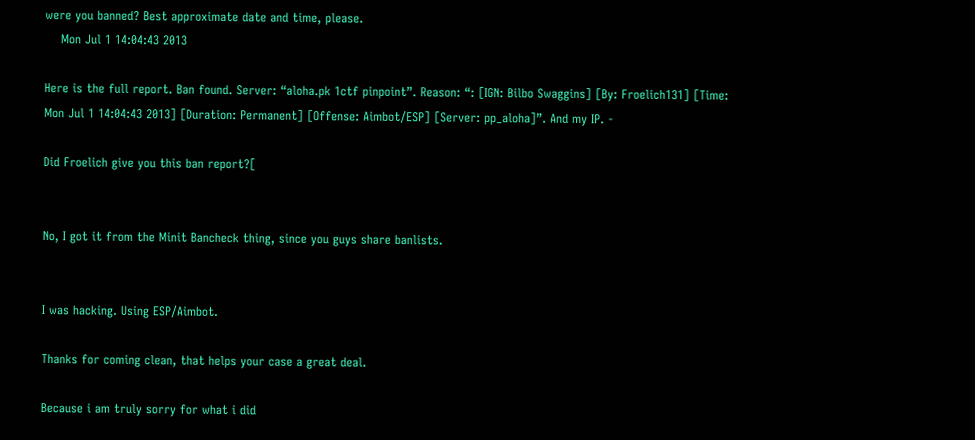were you banned? Best approximate date and time, please.
    Mon Jul 1 14:04:43 2013

Here is the full report. Ban found. Server: “aloha.pk 1ctf pinpoint”. Reason: “: [IGN: Bilbo Swaggins] [By: Froelich131] [Time: Mon Jul 1 14:04:43 2013] [Duration: Permanent] [Offense: Aimbot/ESP] [Server: pp_aloha]”. And my IP. -

Did Froelich give you this ban report?[


No, I got it from the Minit Bancheck thing, since you guys share banlists.


I was hacking. Using ESP/Aimbot.

Thanks for coming clean, that helps your case a great deal.

Because i am truly sorry for what i did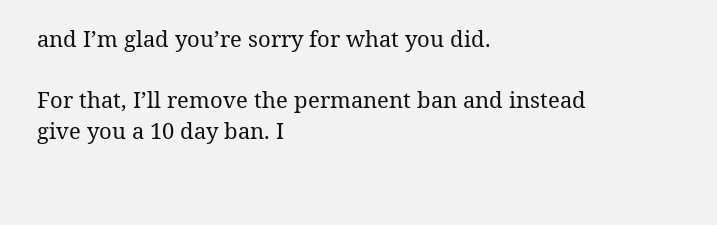and I’m glad you’re sorry for what you did.

For that, I’ll remove the permanent ban and instead give you a 10 day ban. I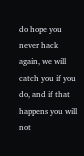do hope you never hack again, we will catch you if you do, and if that happens you will not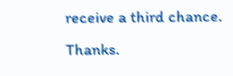receive a third chance. Thanks.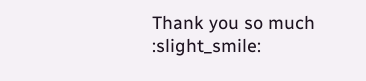Thank you so much :slight_smile: